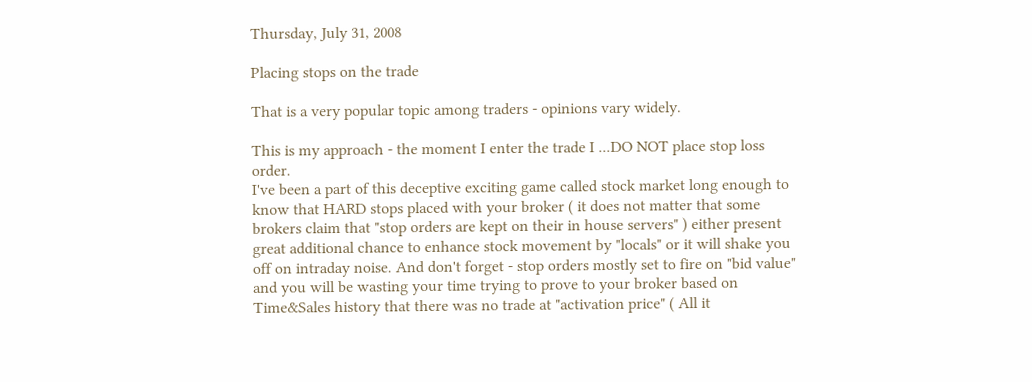Thursday, July 31, 2008

Placing stops on the trade

That is a very popular topic among traders - opinions vary widely.

This is my approach - the moment I enter the trade I ...DO NOT place stop loss order.
I've been a part of this deceptive exciting game called stock market long enough to know that HARD stops placed with your broker ( it does not matter that some brokers claim that "stop orders are kept on their in house servers" ) either present great additional chance to enhance stock movement by "locals" or it will shake you off on intraday noise. And don't forget - stop orders mostly set to fire on "bid value" and you will be wasting your time trying to prove to your broker based on Time&Sales history that there was no trade at "activation price" ( All it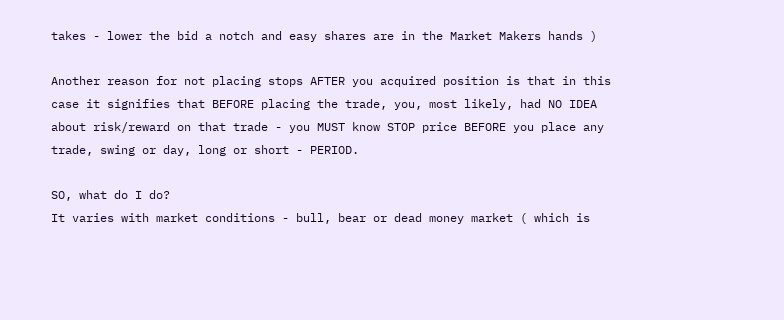takes - lower the bid a notch and easy shares are in the Market Makers hands )

Another reason for not placing stops AFTER you acquired position is that in this case it signifies that BEFORE placing the trade, you, most likely, had NO IDEA about risk/reward on that trade - you MUST know STOP price BEFORE you place any trade, swing or day, long or short - PERIOD.

SO, what do I do?
It varies with market conditions - bull, bear or dead money market ( which is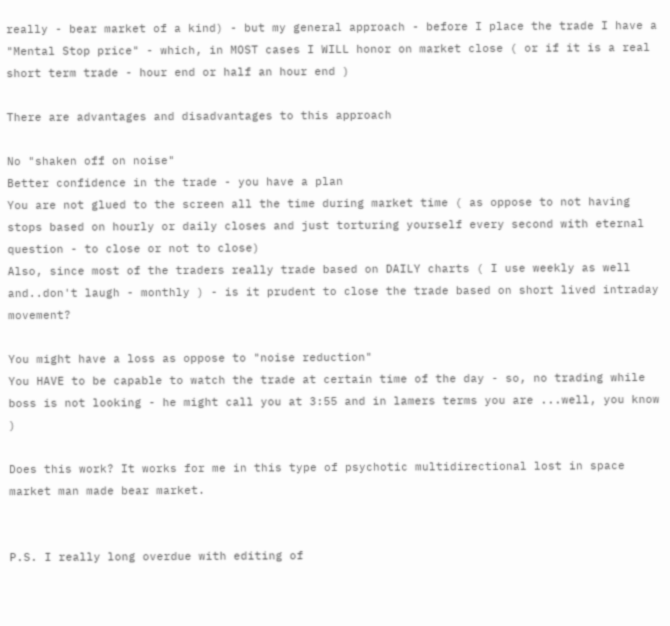really - bear market of a kind) - but my general approach - before I place the trade I have a "Mental Stop price" - which, in MOST cases I WILL honor on market close ( or if it is a real short term trade - hour end or half an hour end )

There are advantages and disadvantages to this approach

No "shaken off on noise"
Better confidence in the trade - you have a plan
You are not glued to the screen all the time during market time ( as oppose to not having stops based on hourly or daily closes and just torturing yourself every second with eternal question - to close or not to close)
Also, since most of the traders really trade based on DAILY charts ( I use weekly as well and..don't laugh - monthly ) - is it prudent to close the trade based on short lived intraday movement?

You might have a loss as oppose to "noise reduction"
You HAVE to be capable to watch the trade at certain time of the day - so, no trading while boss is not looking - he might call you at 3:55 and in lamers terms you are ...well, you know )

Does this work? It works for me in this type of psychotic multidirectional lost in space market man made bear market.


P.S. I really long overdue with editing of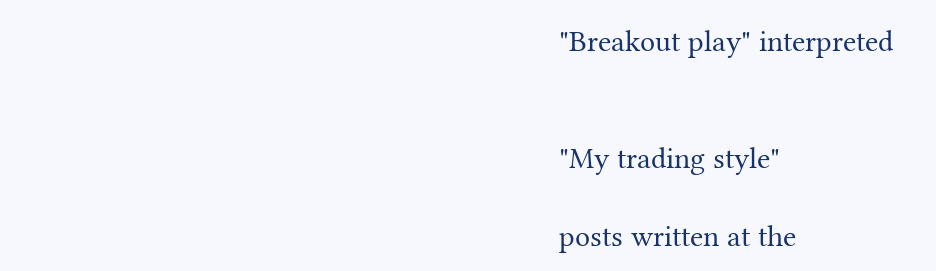"Breakout play" interpreted


"My trading style"

posts written at the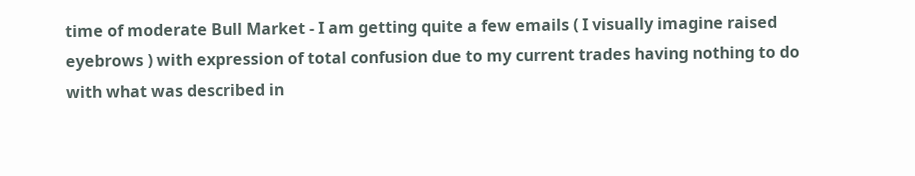time of moderate Bull Market - I am getting quite a few emails ( I visually imagine raised eyebrows ) with expression of total confusion due to my current trades having nothing to do with what was described in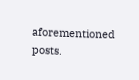aforementioned posts.